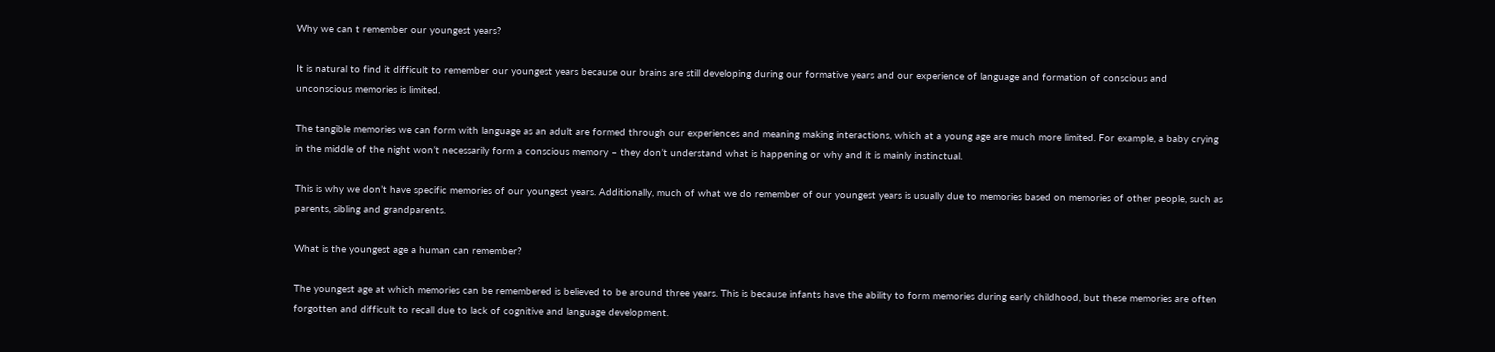Why we can t remember our youngest years?

It is natural to find it difficult to remember our youngest years because our brains are still developing during our formative years and our experience of language and formation of conscious and unconscious memories is limited.

The tangible memories we can form with language as an adult are formed through our experiences and meaning making interactions, which at a young age are much more limited. For example, a baby crying in the middle of the night won’t necessarily form a conscious memory – they don’t understand what is happening or why and it is mainly instinctual.

This is why we don’t have specific memories of our youngest years. Additionally, much of what we do remember of our youngest years is usually due to memories based on memories of other people, such as parents, sibling and grandparents.

What is the youngest age a human can remember?

The youngest age at which memories can be remembered is believed to be around three years. This is because infants have the ability to form memories during early childhood, but these memories are often forgotten and difficult to recall due to lack of cognitive and language development.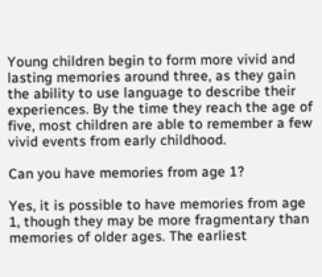Young children begin to form more vivid and lasting memories around three, as they gain the ability to use language to describe their experiences. By the time they reach the age of five, most children are able to remember a few vivid events from early childhood.

Can you have memories from age 1?

Yes, it is possible to have memories from age 1, though they may be more fragmentary than memories of older ages. The earliest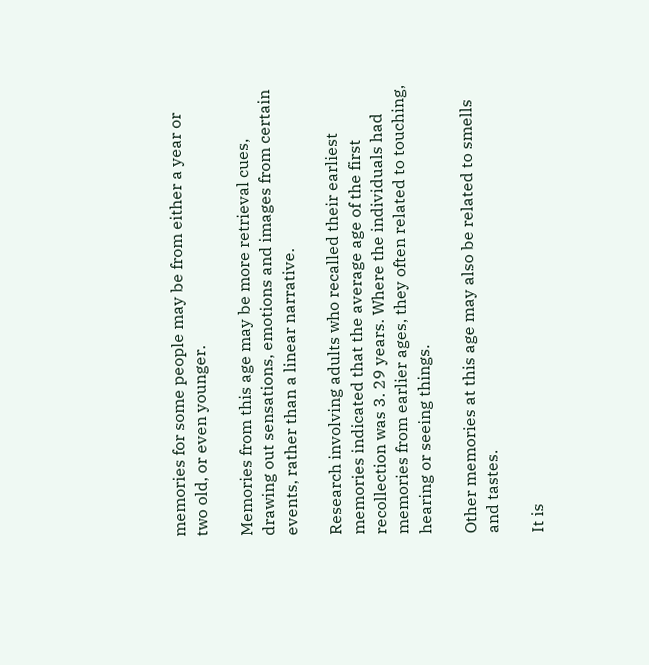memories for some people may be from either a year or two old, or even younger.

Memories from this age may be more retrieval cues, drawing out sensations, emotions and images from certain events, rather than a linear narrative.

Research involving adults who recalled their earliest memories indicated that the average age of the first recollection was 3. 29 years. Where the individuals had memories from earlier ages, they often related to touching, hearing or seeing things.

Other memories at this age may also be related to smells and tastes.

It is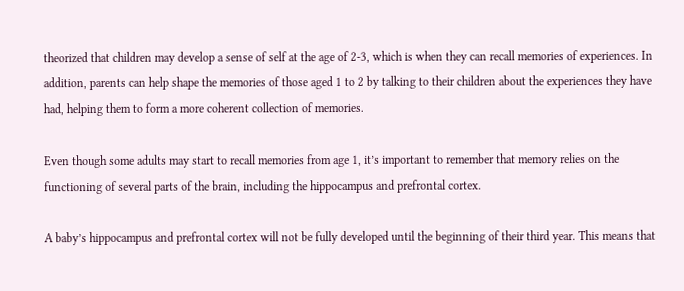theorized that children may develop a sense of self at the age of 2-3, which is when they can recall memories of experiences. In addition, parents can help shape the memories of those aged 1 to 2 by talking to their children about the experiences they have had, helping them to form a more coherent collection of memories.

Even though some adults may start to recall memories from age 1, it’s important to remember that memory relies on the functioning of several parts of the brain, including the hippocampus and prefrontal cortex.

A baby’s hippocampus and prefrontal cortex will not be fully developed until the beginning of their third year. This means that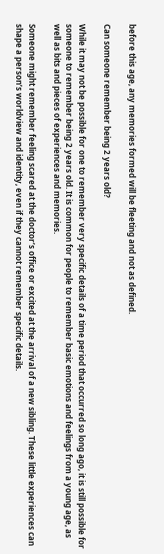before this age, any memories formed will be fleeting and not as defined.

Can someone remember being 2 years old?

While it may not be possible for one to remember very specific details of a time period that occurred so long ago, it is still possible for someone to remember being 2 years old. It is common for people to remember basic emotions and feelings from a young age, as well as bits and pieces of experiences and memories.

Someone might remember feeling scared at the doctor’s office or excited at the arrival of a new sibling. These little experiences can shape a person’s worldview and identity, even if they cannot remember specific details.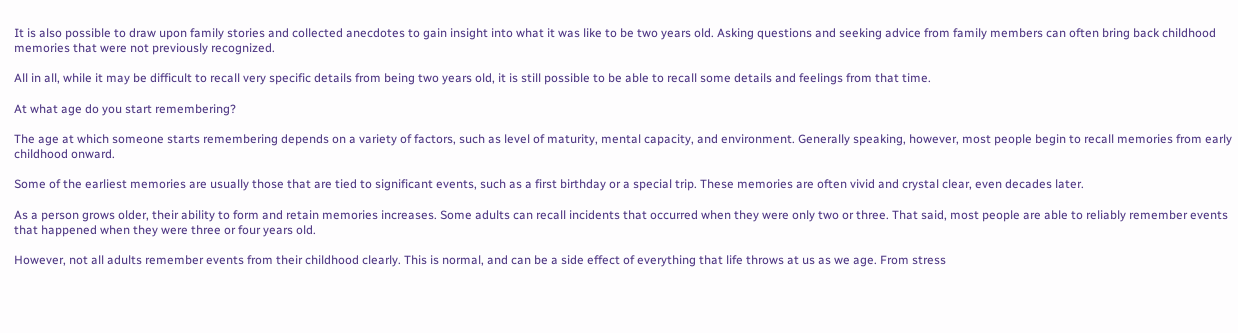It is also possible to draw upon family stories and collected anecdotes to gain insight into what it was like to be two years old. Asking questions and seeking advice from family members can often bring back childhood memories that were not previously recognized.

All in all, while it may be difficult to recall very specific details from being two years old, it is still possible to be able to recall some details and feelings from that time.

At what age do you start remembering?

The age at which someone starts remembering depends on a variety of factors, such as level of maturity, mental capacity, and environment. Generally speaking, however, most people begin to recall memories from early childhood onward.

Some of the earliest memories are usually those that are tied to significant events, such as a first birthday or a special trip. These memories are often vivid and crystal clear, even decades later.

As a person grows older, their ability to form and retain memories increases. Some adults can recall incidents that occurred when they were only two or three. That said, most people are able to reliably remember events that happened when they were three or four years old.

However, not all adults remember events from their childhood clearly. This is normal, and can be a side effect of everything that life throws at us as we age. From stress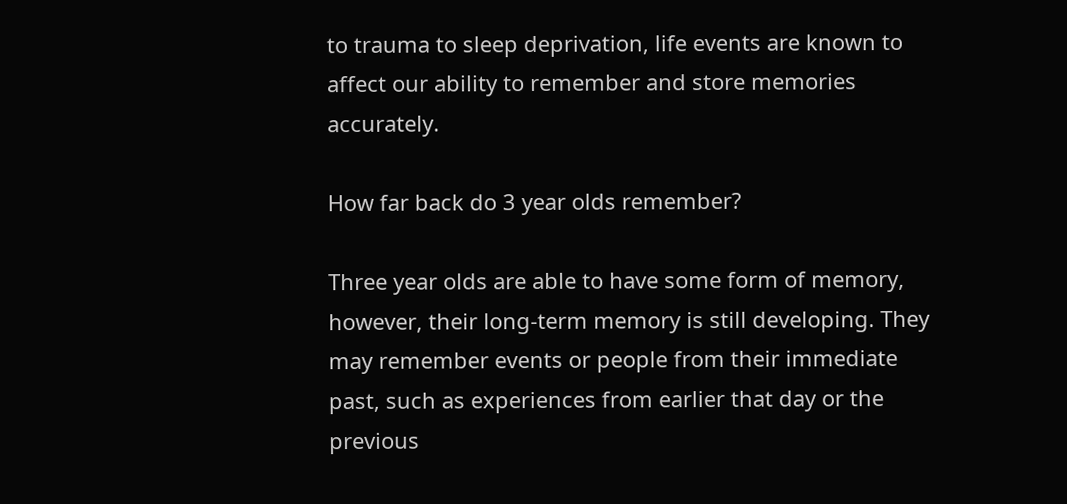to trauma to sleep deprivation, life events are known to affect our ability to remember and store memories accurately.

How far back do 3 year olds remember?

Three year olds are able to have some form of memory, however, their long-term memory is still developing. They may remember events or people from their immediate past, such as experiences from earlier that day or the previous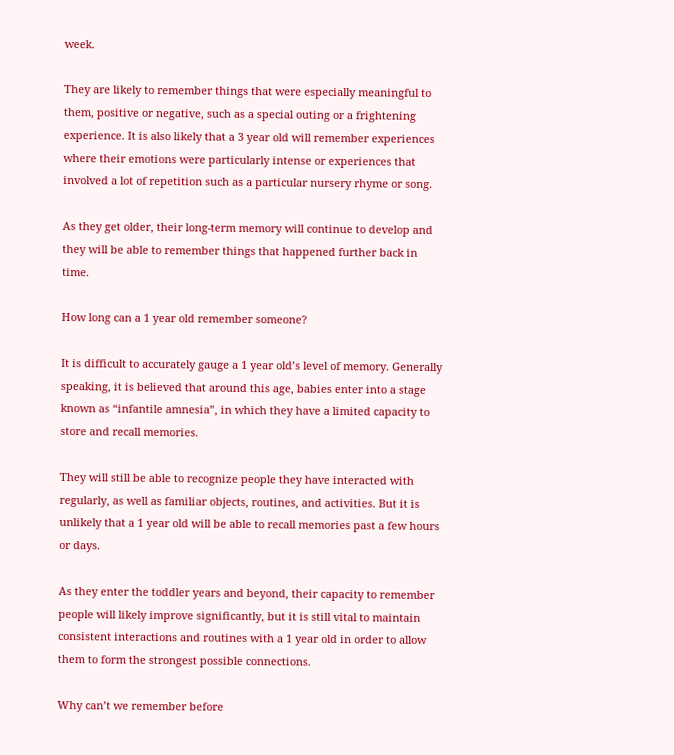week.

They are likely to remember things that were especially meaningful to them, positive or negative, such as a special outing or a frightening experience. It is also likely that a 3 year old will remember experiences where their emotions were particularly intense or experiences that involved a lot of repetition such as a particular nursery rhyme or song.

As they get older, their long-term memory will continue to develop and they will be able to remember things that happened further back in time.

How long can a 1 year old remember someone?

It is difficult to accurately gauge a 1 year old’s level of memory. Generally speaking, it is believed that around this age, babies enter into a stage known as “infantile amnesia”, in which they have a limited capacity to store and recall memories.

They will still be able to recognize people they have interacted with regularly, as well as familiar objects, routines, and activities. But it is unlikely that a 1 year old will be able to recall memories past a few hours or days.

As they enter the toddler years and beyond, their capacity to remember people will likely improve significantly, but it is still vital to maintain consistent interactions and routines with a 1 year old in order to allow them to form the strongest possible connections.

Why can’t we remember before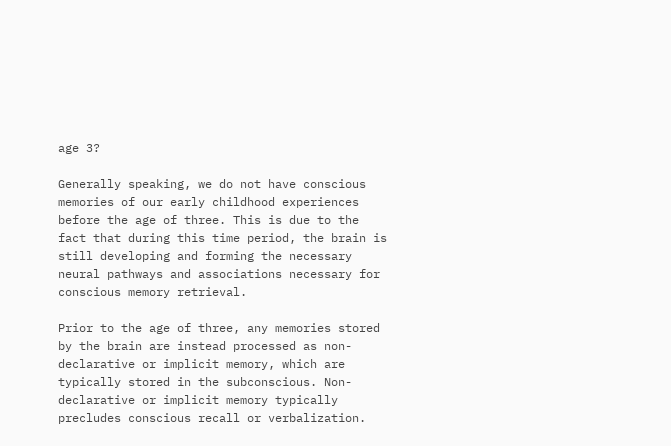age 3?

Generally speaking, we do not have conscious memories of our early childhood experiences before the age of three. This is due to the fact that during this time period, the brain is still developing and forming the necessary neural pathways and associations necessary for conscious memory retrieval.

Prior to the age of three, any memories stored by the brain are instead processed as non-declarative or implicit memory, which are typically stored in the subconscious. Non-declarative or implicit memory typically precludes conscious recall or verbalization.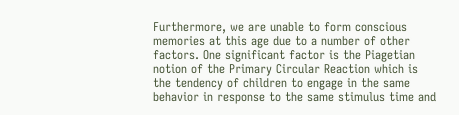Furthermore, we are unable to form conscious memories at this age due to a number of other factors. One significant factor is the Piagetian notion of the Primary Circular Reaction which is the tendency of children to engage in the same behavior in response to the same stimulus time and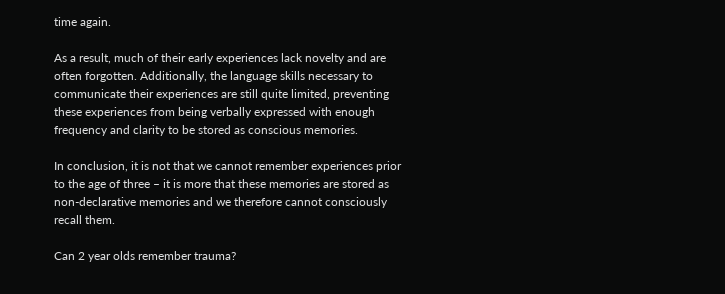time again.

As a result, much of their early experiences lack novelty and are often forgotten. Additionally, the language skills necessary to communicate their experiences are still quite limited, preventing these experiences from being verbally expressed with enough frequency and clarity to be stored as conscious memories.

In conclusion, it is not that we cannot remember experiences prior to the age of three – it is more that these memories are stored as non-declarative memories and we therefore cannot consciously recall them.

Can 2 year olds remember trauma?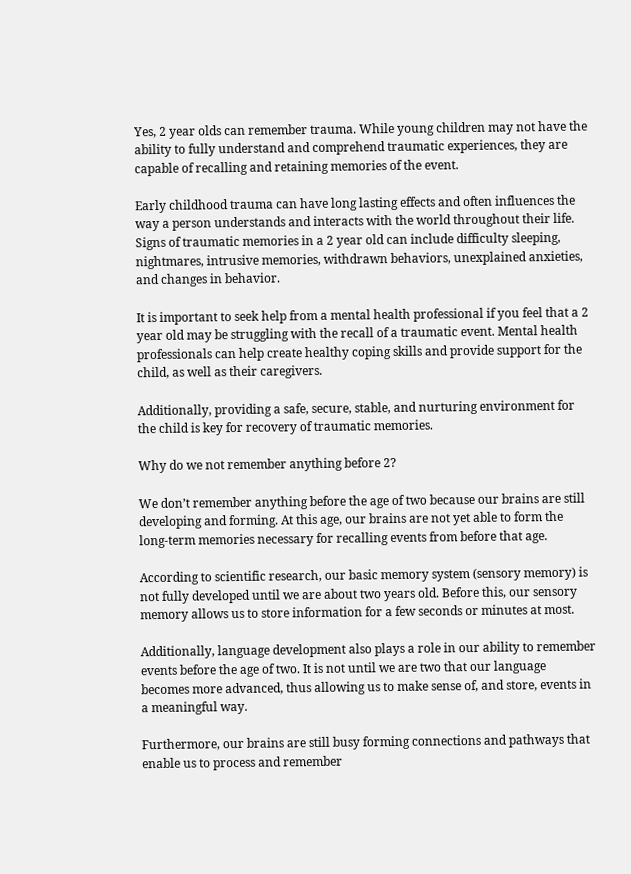Yes, 2 year olds can remember trauma. While young children may not have the ability to fully understand and comprehend traumatic experiences, they are capable of recalling and retaining memories of the event.

Early childhood trauma can have long lasting effects and often influences the way a person understands and interacts with the world throughout their life. Signs of traumatic memories in a 2 year old can include difficulty sleeping, nightmares, intrusive memories, withdrawn behaviors, unexplained anxieties, and changes in behavior.

It is important to seek help from a mental health professional if you feel that a 2 year old may be struggling with the recall of a traumatic event. Mental health professionals can help create healthy coping skills and provide support for the child, as well as their caregivers.

Additionally, providing a safe, secure, stable, and nurturing environment for the child is key for recovery of traumatic memories.

Why do we not remember anything before 2?

We don’t remember anything before the age of two because our brains are still developing and forming. At this age, our brains are not yet able to form the long-term memories necessary for recalling events from before that age.

According to scientific research, our basic memory system (sensory memory) is not fully developed until we are about two years old. Before this, our sensory memory allows us to store information for a few seconds or minutes at most.

Additionally, language development also plays a role in our ability to remember events before the age of two. It is not until we are two that our language becomes more advanced, thus allowing us to make sense of, and store, events in a meaningful way.

Furthermore, our brains are still busy forming connections and pathways that enable us to process and remember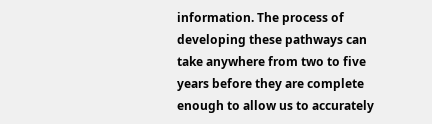information. The process of developing these pathways can take anywhere from two to five years before they are complete enough to allow us to accurately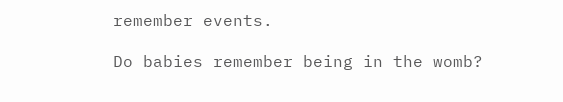remember events.

Do babies remember being in the womb?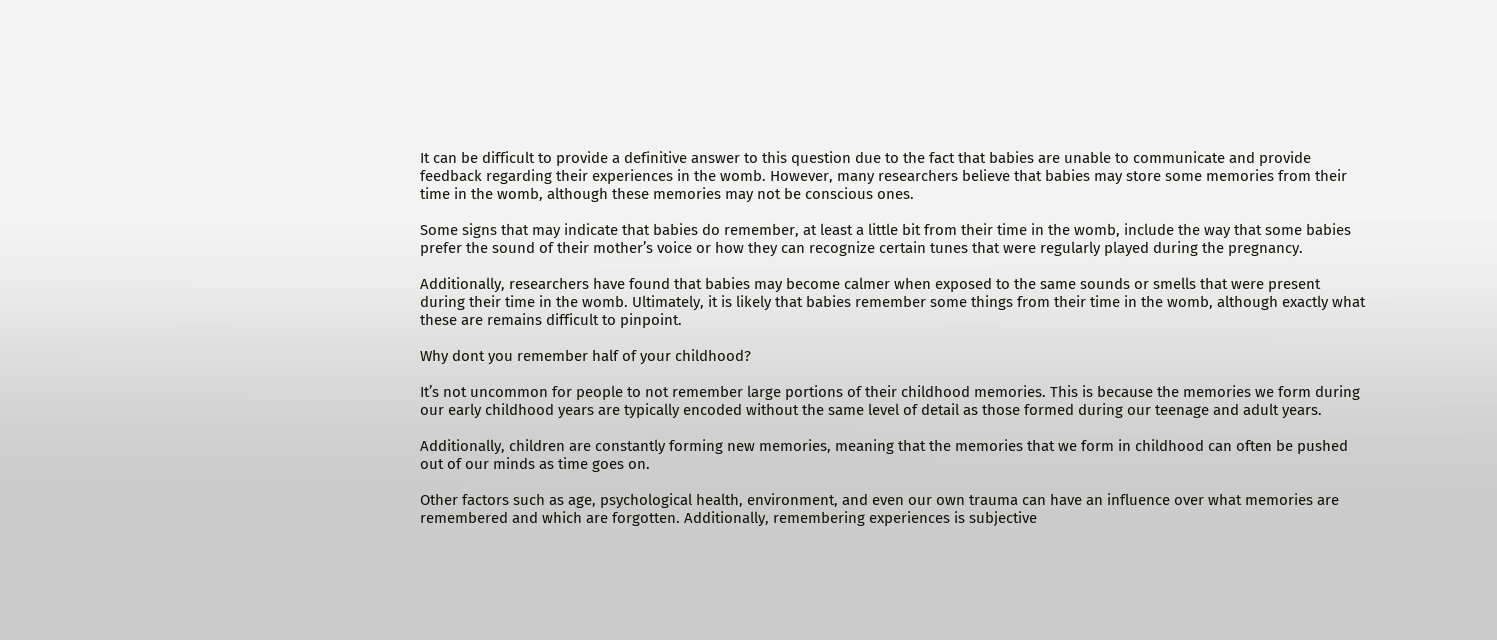It can be difficult to provide a definitive answer to this question due to the fact that babies are unable to communicate and provide feedback regarding their experiences in the womb. However, many researchers believe that babies may store some memories from their time in the womb, although these memories may not be conscious ones.

Some signs that may indicate that babies do remember, at least a little bit from their time in the womb, include the way that some babies prefer the sound of their mother’s voice or how they can recognize certain tunes that were regularly played during the pregnancy.

Additionally, researchers have found that babies may become calmer when exposed to the same sounds or smells that were present during their time in the womb. Ultimately, it is likely that babies remember some things from their time in the womb, although exactly what these are remains difficult to pinpoint.

Why dont you remember half of your childhood?

It’s not uncommon for people to not remember large portions of their childhood memories. This is because the memories we form during our early childhood years are typically encoded without the same level of detail as those formed during our teenage and adult years.

Additionally, children are constantly forming new memories, meaning that the memories that we form in childhood can often be pushed out of our minds as time goes on.

Other factors such as age, psychological health, environment, and even our own trauma can have an influence over what memories are remembered and which are forgotten. Additionally, remembering experiences is subjective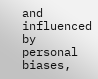and influenced by personal biases,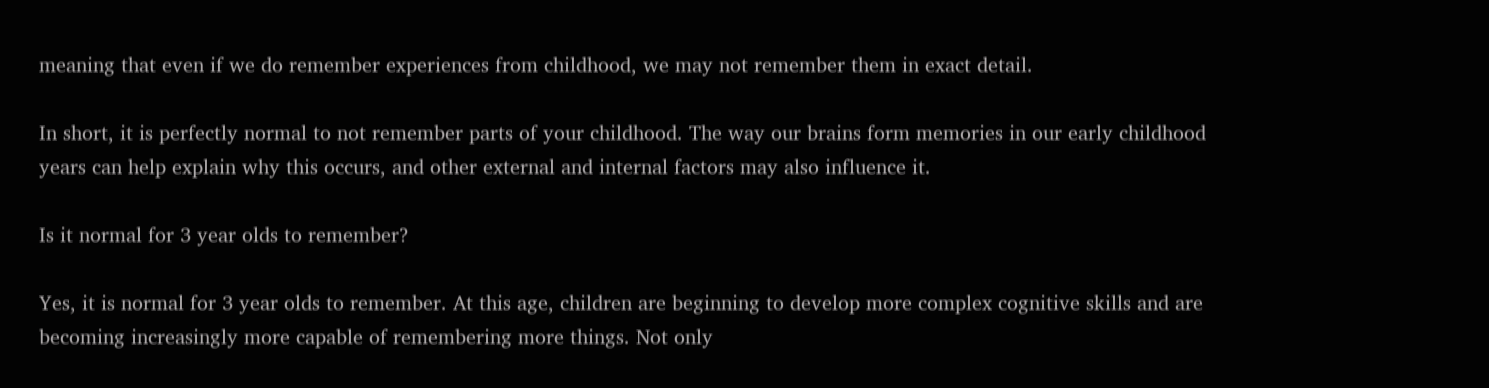meaning that even if we do remember experiences from childhood, we may not remember them in exact detail.

In short, it is perfectly normal to not remember parts of your childhood. The way our brains form memories in our early childhood years can help explain why this occurs, and other external and internal factors may also influence it.

Is it normal for 3 year olds to remember?

Yes, it is normal for 3 year olds to remember. At this age, children are beginning to develop more complex cognitive skills and are becoming increasingly more capable of remembering more things. Not only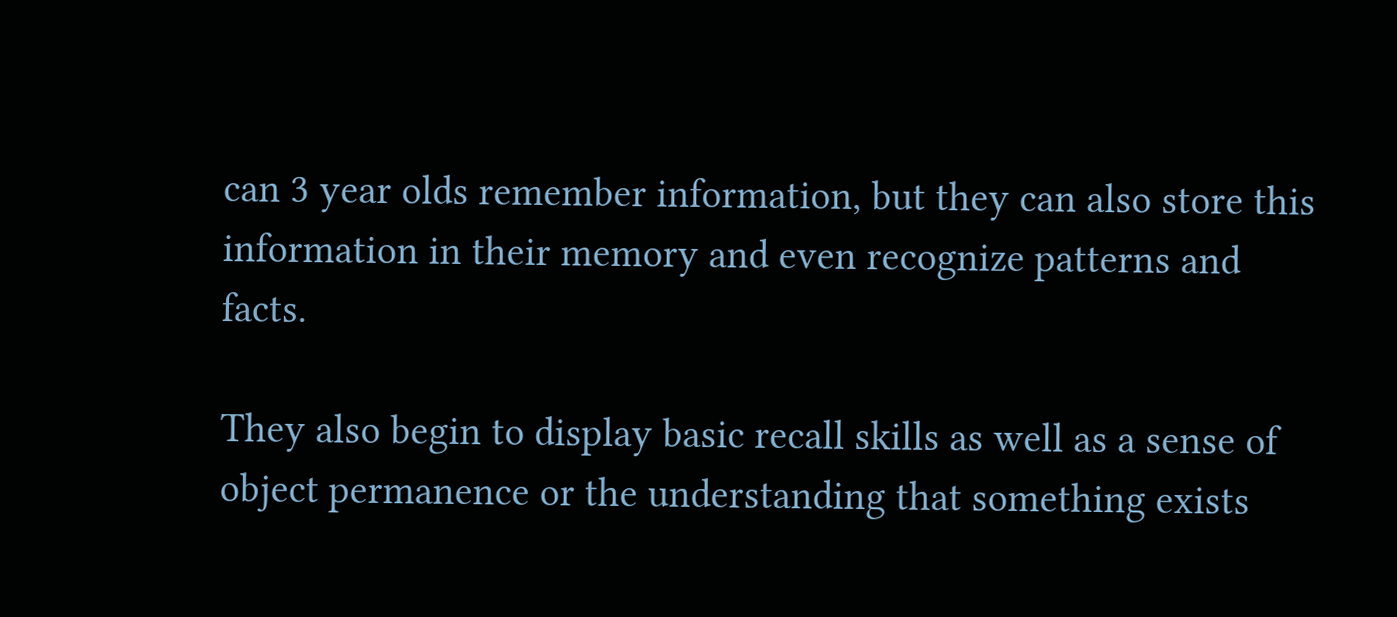can 3 year olds remember information, but they can also store this information in their memory and even recognize patterns and facts.

They also begin to display basic recall skills as well as a sense of object permanence or the understanding that something exists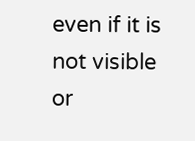even if it is not visible or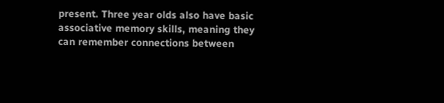present. Three year olds also have basic associative memory skills, meaning they can remember connections between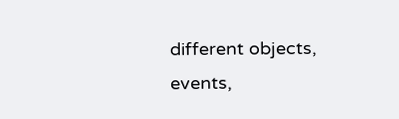different objects, events,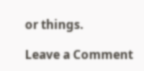or things.

Leave a Comment